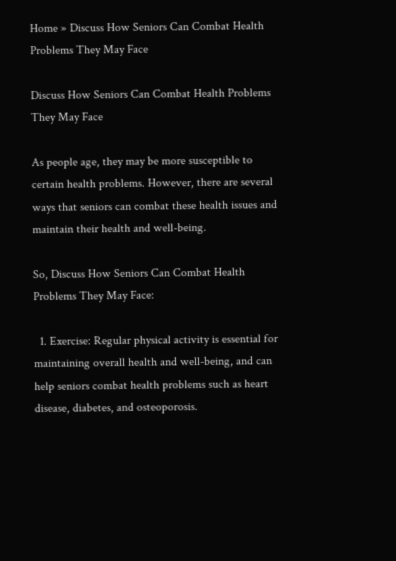Home » Discuss How Seniors Can Combat Health Problems They May Face

Discuss How Seniors Can Combat Health Problems They May Face

As people age, they may be more susceptible to certain health problems. However, there are several ways that seniors can combat these health issues and maintain their health and well-being.

So, Discuss How Seniors Can Combat Health Problems They May Face:

  1. Exercise: Regular physical activity is essential for maintaining overall health and well-being, and can help seniors combat health problems such as heart disease, diabetes, and osteoporosis.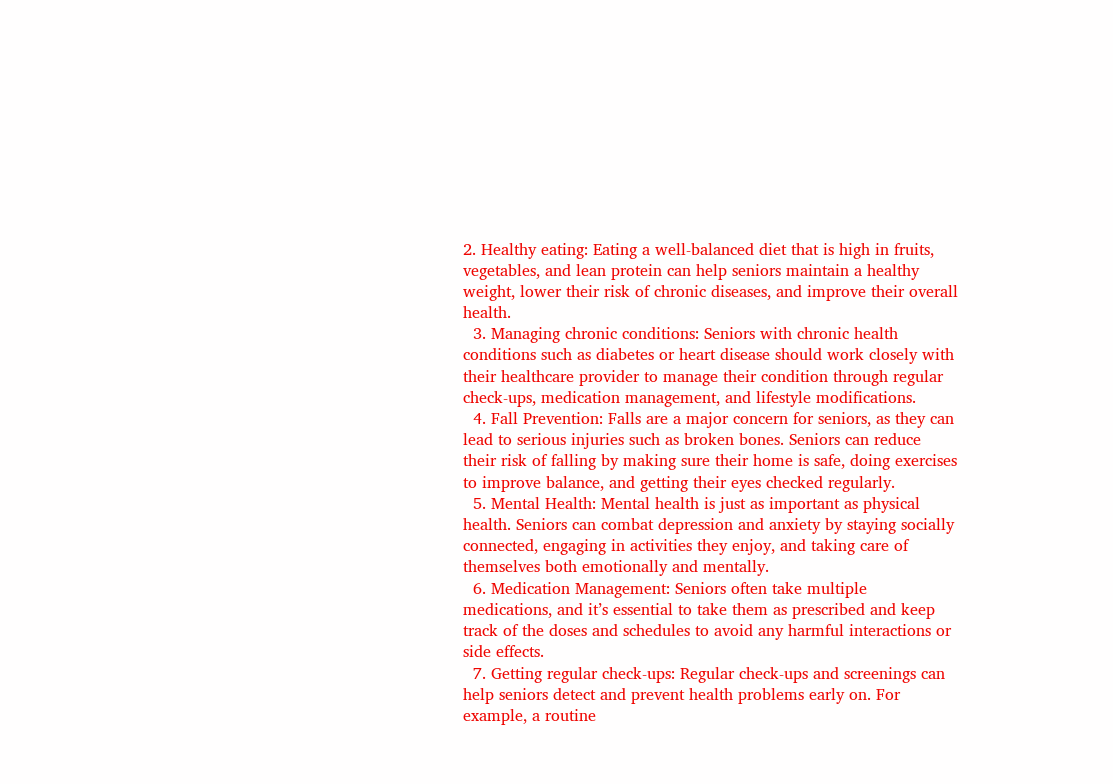2. Healthy eating: Eating a well-balanced diet that is high in fruits, vegetables, and lean protein can help seniors maintain a healthy weight, lower their risk of chronic diseases, and improve their overall health.
  3. Managing chronic conditions: Seniors with chronic health conditions such as diabetes or heart disease should work closely with their healthcare provider to manage their condition through regular check-ups, medication management, and lifestyle modifications.
  4. Fall Prevention: Falls are a major concern for seniors, as they can lead to serious injuries such as broken bones. Seniors can reduce their risk of falling by making sure their home is safe, doing exercises to improve balance, and getting their eyes checked regularly.
  5. Mental Health: Mental health is just as important as physical health. Seniors can combat depression and anxiety by staying socially connected, engaging in activities they enjoy, and taking care of themselves both emotionally and mentally.
  6. Medication Management: Seniors often take multiple medications, and it’s essential to take them as prescribed and keep track of the doses and schedules to avoid any harmful interactions or side effects.
  7. Getting regular check-ups: Regular check-ups and screenings can help seniors detect and prevent health problems early on. For example, a routine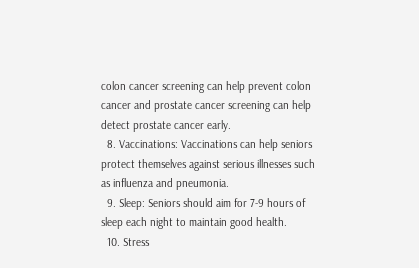colon cancer screening can help prevent colon cancer and prostate cancer screening can help detect prostate cancer early.
  8. Vaccinations: Vaccinations can help seniors protect themselves against serious illnesses such as influenza and pneumonia.
  9. Sleep: Seniors should aim for 7-9 hours of sleep each night to maintain good health.
  10. Stress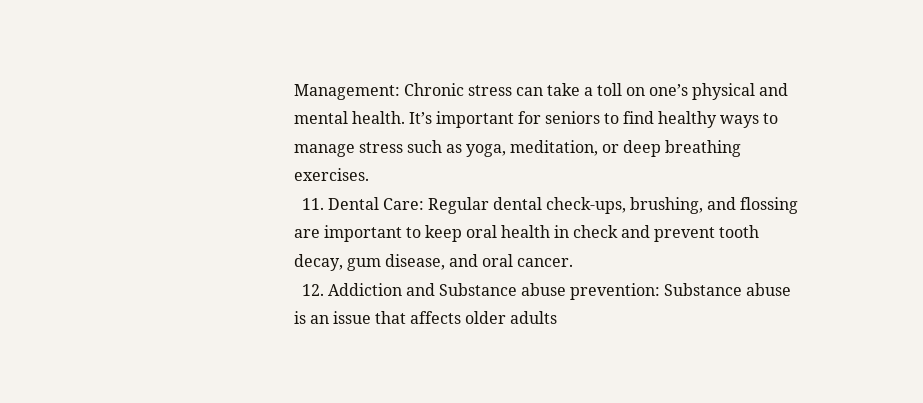Management: Chronic stress can take a toll on one’s physical and mental health. It’s important for seniors to find healthy ways to manage stress such as yoga, meditation, or deep breathing exercises.
  11. Dental Care: Regular dental check-ups, brushing, and flossing are important to keep oral health in check and prevent tooth decay, gum disease, and oral cancer.
  12. Addiction and Substance abuse prevention: Substance abuse is an issue that affects older adults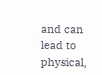and can lead to physical,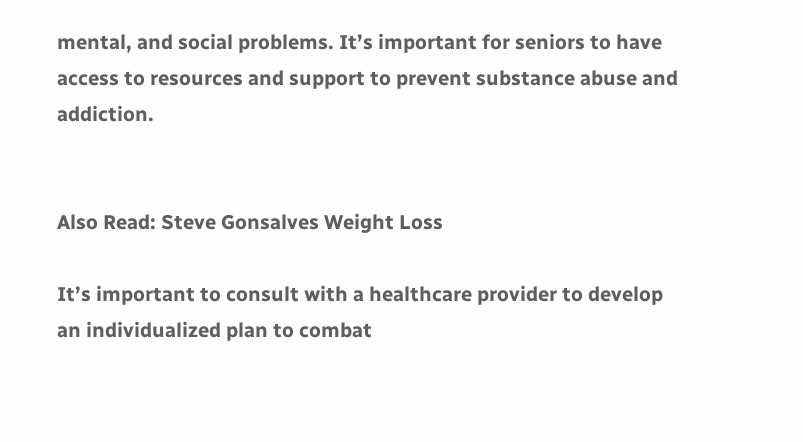mental, and social problems. It’s important for seniors to have access to resources and support to prevent substance abuse and addiction.


Also Read: Steve Gonsalves Weight Loss

It’s important to consult with a healthcare provider to develop an individualized plan to combat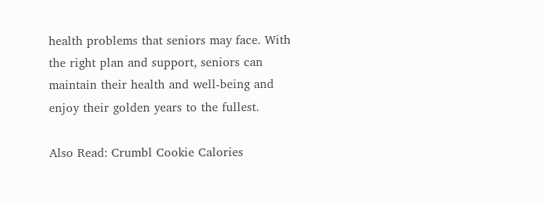health problems that seniors may face. With the right plan and support, seniors can maintain their health and well-being and enjoy their golden years to the fullest.

Also Read: Crumbl Cookie Calories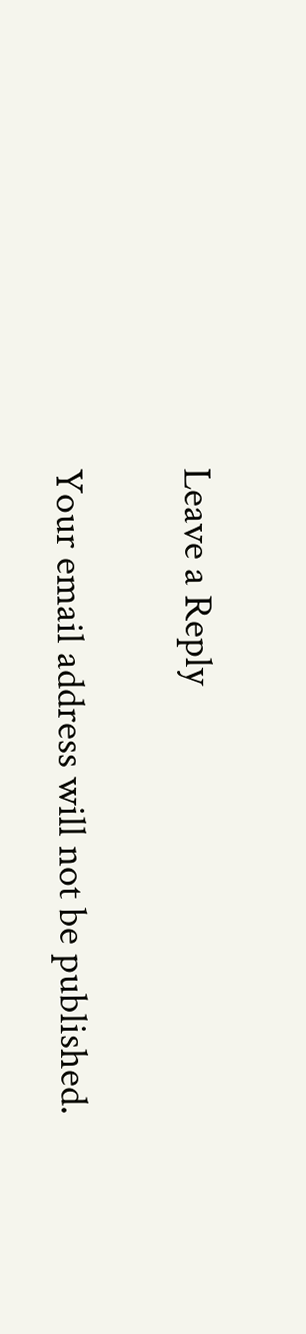Leave a Reply

Your email address will not be published.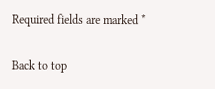Required fields are marked *

Back to top